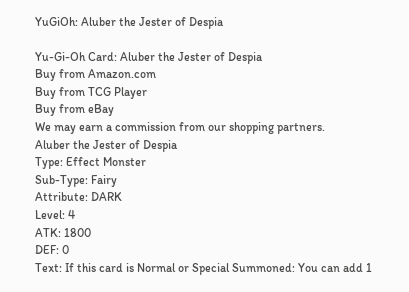YuGiOh: Aluber the Jester of Despia

Yu-Gi-Oh Card: Aluber the Jester of Despia
Buy from Amazon.com
Buy from TCG Player
Buy from eBay
We may earn a commission from our shopping partners.
Aluber the Jester of Despia
Type: Effect Monster
Sub-Type: Fairy
Attribute: DARK
Level: 4
ATK: 1800
DEF: 0
Text: If this card is Normal or Special Summoned: You can add 1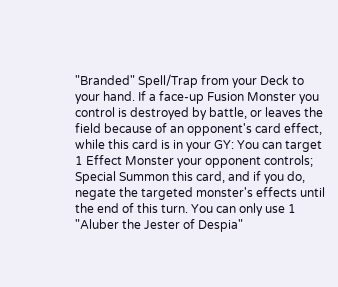"Branded" Spell/Trap from your Deck to your hand. If a face-up Fusion Monster you control is destroyed by battle, or leaves the field because of an opponent's card effect, while this card is in your GY: You can target 1 Effect Monster your opponent controls; Special Summon this card, and if you do, negate the targeted monster's effects until the end of this turn. You can only use 1 "Aluber the Jester of Despia"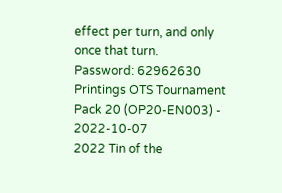effect per turn, and only once that turn.
Password: 62962630
Printings OTS Tournament Pack 20 (OP20-EN003) - 2022-10-07
2022 Tin of the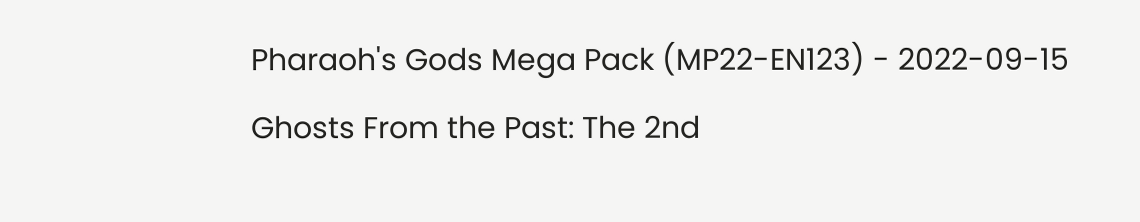Pharaoh's Gods Mega Pack (MP22-EN123) - 2022-09-15
Ghosts From the Past: The 2nd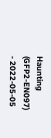Haunting (GFP2-EN097) - 2022-05-05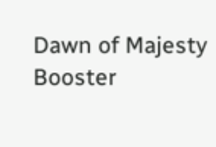Dawn of Majesty Booster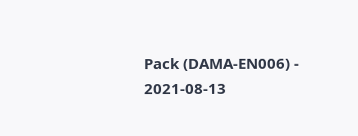Pack (DAMA-EN006) - 2021-08-13